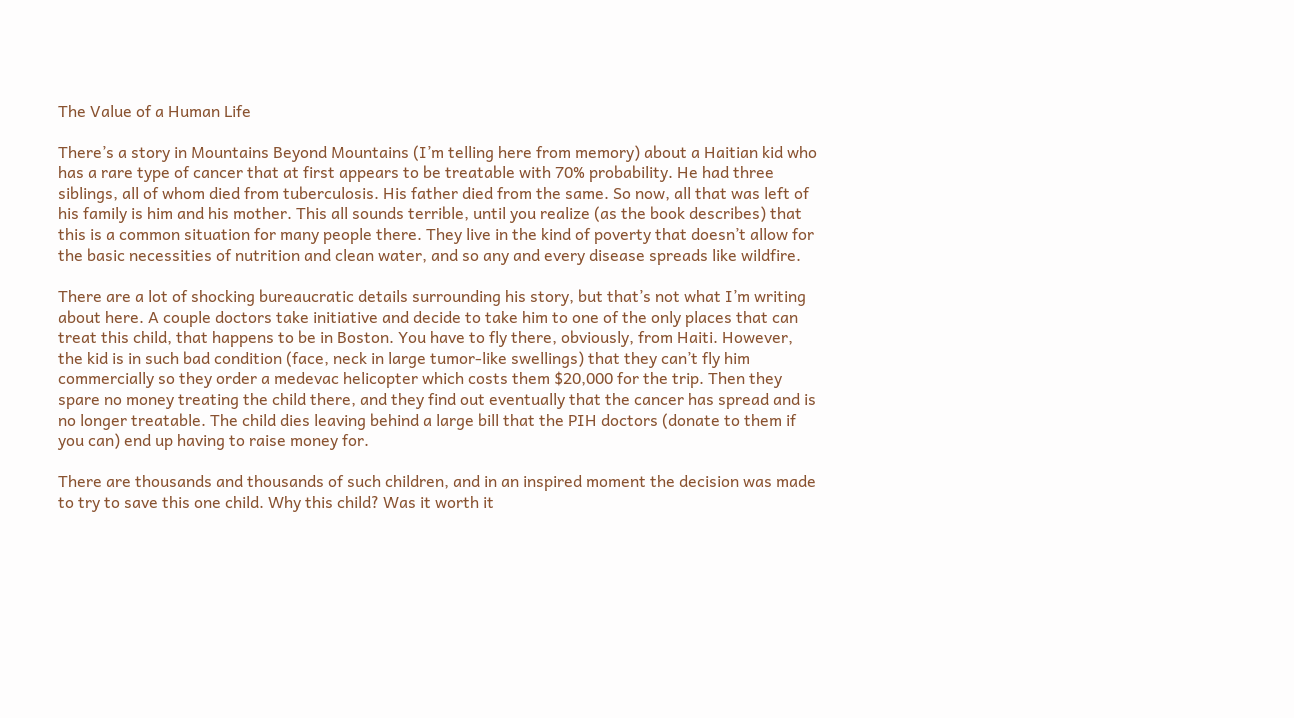The Value of a Human Life

There’s a story in Mountains Beyond Mountains (I’m telling here from memory) about a Haitian kid who has a rare type of cancer that at first appears to be treatable with 70% probability. He had three siblings, all of whom died from tuberculosis. His father died from the same. So now, all that was left of his family is him and his mother. This all sounds terrible, until you realize (as the book describes) that this is a common situation for many people there. They live in the kind of poverty that doesn’t allow for the basic necessities of nutrition and clean water, and so any and every disease spreads like wildfire.

There are a lot of shocking bureaucratic details surrounding his story, but that’s not what I’m writing about here. A couple doctors take initiative and decide to take him to one of the only places that can treat this child, that happens to be in Boston. You have to fly there, obviously, from Haiti. However, the kid is in such bad condition (face, neck in large tumor-like swellings) that they can’t fly him commercially so they order a medevac helicopter which costs them $20,000 for the trip. Then they spare no money treating the child there, and they find out eventually that the cancer has spread and is no longer treatable. The child dies leaving behind a large bill that the PIH doctors (donate to them if you can) end up having to raise money for.

There are thousands and thousands of such children, and in an inspired moment the decision was made to try to save this one child. Why this child? Was it worth it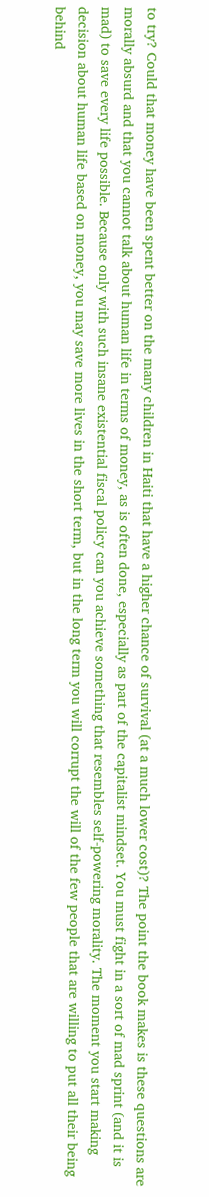to try? Could that money have been spent better on the many children in Haiti that have a higher chance of survival (at a much lower cost)? The point the book makes is these questions are morally absurd and that you cannot talk about human life in terms of money, as is often done, especially as part of the capitalist mindset. You must fight in a sort of mad sprint (and it is mad) to save every life possible. Because only with such insane existential fiscal policy can you achieve something that resembles self-powering morality. The moment you start making decision about human life based on money, you may save more lives in the short term, but in the long term you will corrupt the will of the few people that are willing to put all their being behind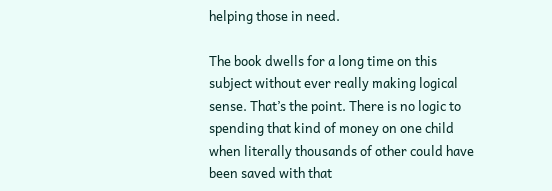helping those in need.

The book dwells for a long time on this subject without ever really making logical sense. That’s the point. There is no logic to spending that kind of money on one child when literally thousands of other could have been saved with that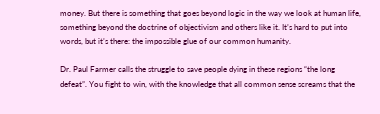money. But there is something that goes beyond logic in the way we look at human life, something beyond the doctrine of objectivism and others like it. It’s hard to put into words, but it’s there: the impossible glue of our common humanity.

Dr. Paul Farmer calls the struggle to save people dying in these regions “the long defeat”. You fight to win, with the knowledge that all common sense screams that the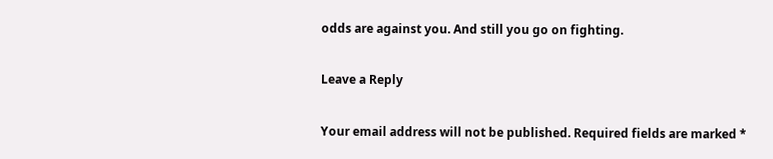odds are against you. And still you go on fighting.

Leave a Reply

Your email address will not be published. Required fields are marked *